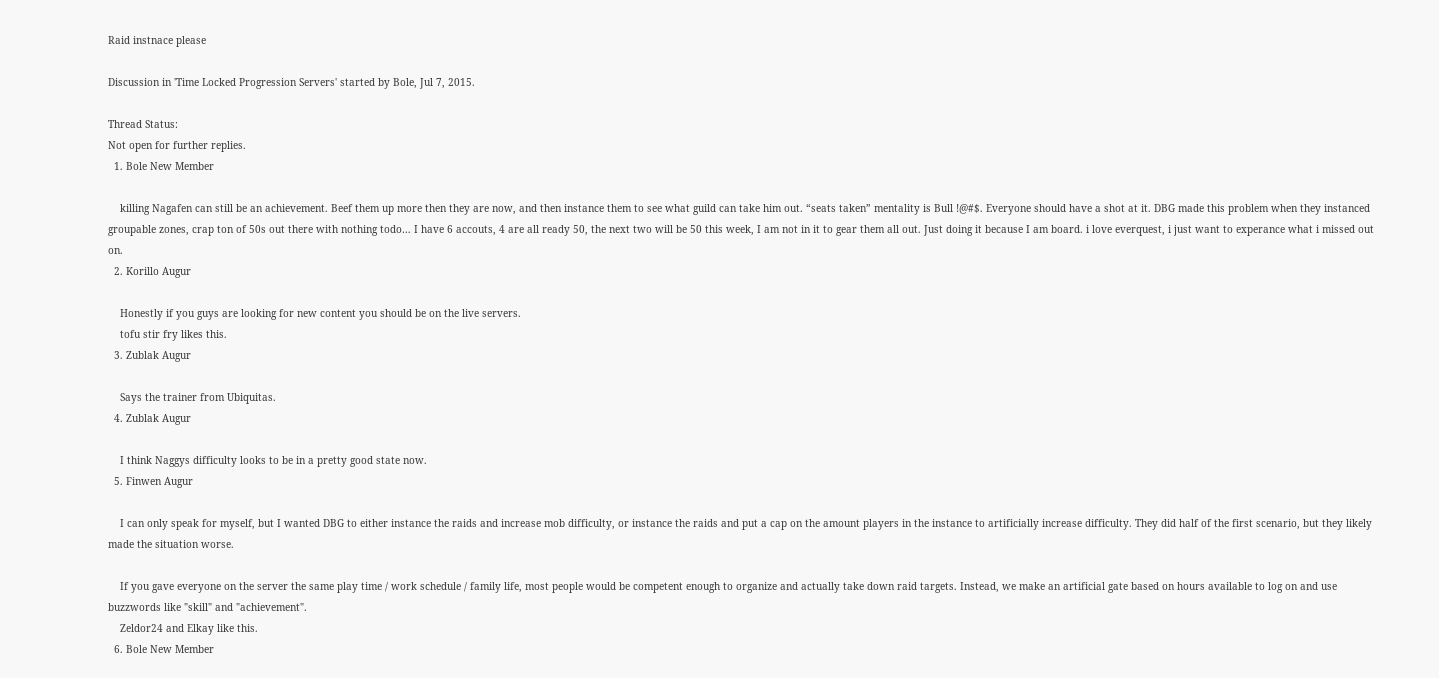Raid instnace please

Discussion in 'Time Locked Progression Servers' started by Bole, Jul 7, 2015.

Thread Status:
Not open for further replies.
  1. Bole New Member

    killing Nagafen can still be an achievement. Beef them up more then they are now, and then instance them to see what guild can take him out. “seats taken” mentality is Bull !@#$. Everyone should have a shot at it. DBG made this problem when they instanced groupable zones, crap ton of 50s out there with nothing todo… I have 6 accouts, 4 are all ready 50, the next two will be 50 this week, I am not in it to gear them all out. Just doing it because I am board. i love everquest, i just want to experance what i missed out on.
  2. Korillo Augur

    Honestly if you guys are looking for new content you should be on the live servers.
    tofu stir fry likes this.
  3. Zublak Augur

    Says the trainer from Ubiquitas.
  4. Zublak Augur

    I think Naggys difficulty looks to be in a pretty good state now.
  5. Finwen Augur

    I can only speak for myself, but I wanted DBG to either instance the raids and increase mob difficulty, or instance the raids and put a cap on the amount players in the instance to artificially increase difficulty. They did half of the first scenario, but they likely made the situation worse.

    If you gave everyone on the server the same play time / work schedule / family life, most people would be competent enough to organize and actually take down raid targets. Instead, we make an artificial gate based on hours available to log on and use buzzwords like "skill" and "achievement".
    Zeldor24 and Elkay like this.
  6. Bole New Member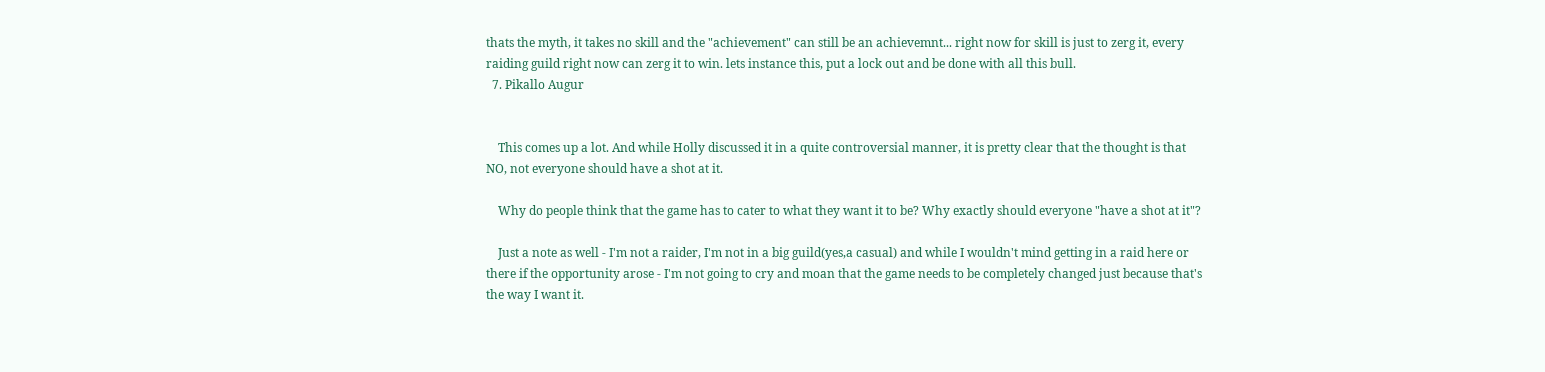thats the myth, it takes no skill and the "achievement" can still be an achievemnt... right now for skill is just to zerg it, every raiding guild right now can zerg it to win. lets instance this, put a lock out and be done with all this bull.
  7. Pikallo Augur


    This comes up a lot. And while Holly discussed it in a quite controversial manner, it is pretty clear that the thought is that NO, not everyone should have a shot at it.

    Why do people think that the game has to cater to what they want it to be? Why exactly should everyone "have a shot at it"?

    Just a note as well - I'm not a raider, I'm not in a big guild(yes,a casual) and while I wouldn't mind getting in a raid here or there if the opportunity arose - I'm not going to cry and moan that the game needs to be completely changed just because that's the way I want it.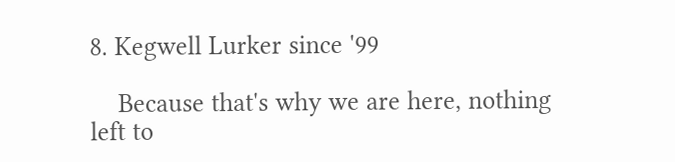8. Kegwell Lurker since '99

    Because that's why we are here, nothing left to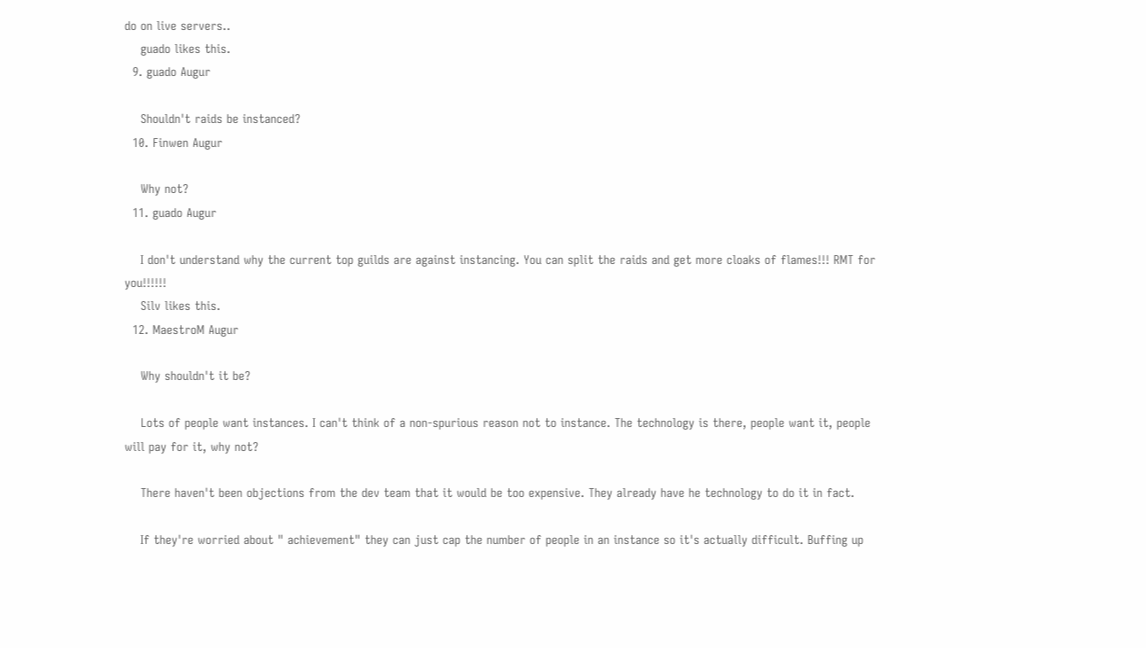do on live servers..
    guado likes this.
  9. guado Augur

    Shouldn't raids be instanced?
  10. Finwen Augur

    Why not?
  11. guado Augur

    I don't understand why the current top guilds are against instancing. You can split the raids and get more cloaks of flames!!! RMT for you!!!!!!
    Silv likes this.
  12. MaestroM Augur

    Why shouldn't it be?

    Lots of people want instances. I can't think of a non-spurious reason not to instance. The technology is there, people want it, people will pay for it, why not?

    There haven't been objections from the dev team that it would be too expensive. They already have he technology to do it in fact.

    If they're worried about " achievement" they can just cap the number of people in an instance so it's actually difficult. Buffing up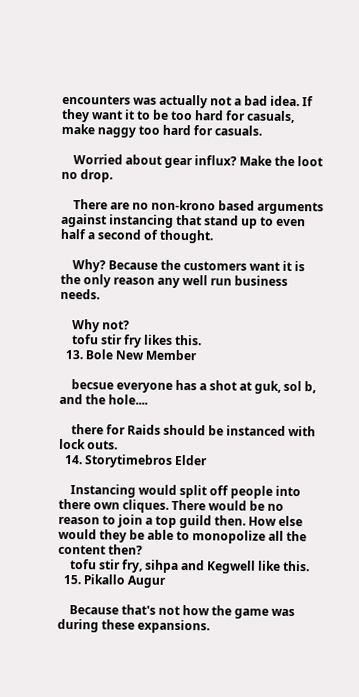encounters was actually not a bad idea. If they want it to be too hard for casuals, make naggy too hard for casuals.

    Worried about gear influx? Make the loot no drop.

    There are no non-krono based arguments against instancing that stand up to even half a second of thought.

    Why? Because the customers want it is the only reason any well run business needs.

    Why not?
    tofu stir fry likes this.
  13. Bole New Member

    becsue everyone has a shot at guk, sol b, and the hole....

    there for Raids should be instanced with lock outs.
  14. Storytimebros Elder

    Instancing would split off people into there own cliques. There would be no reason to join a top guild then. How else would they be able to monopolize all the content then?
    tofu stir fry, sihpa and Kegwell like this.
  15. Pikallo Augur

    Because that's not how the game was during these expansions.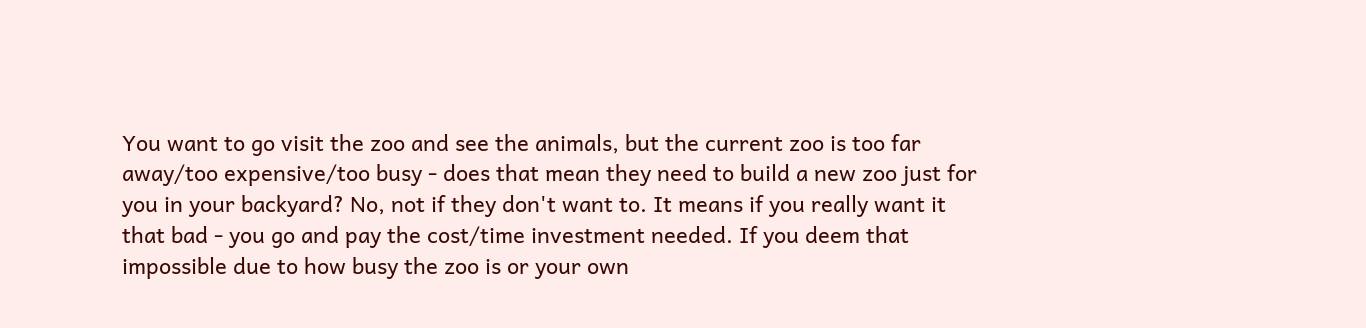You want to go visit the zoo and see the animals, but the current zoo is too far away/too expensive/too busy - does that mean they need to build a new zoo just for you in your backyard? No, not if they don't want to. It means if you really want it that bad - you go and pay the cost/time investment needed. If you deem that impossible due to how busy the zoo is or your own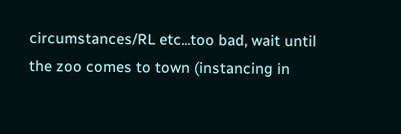circumstances/RL etc...too bad, wait until the zoo comes to town (instancing in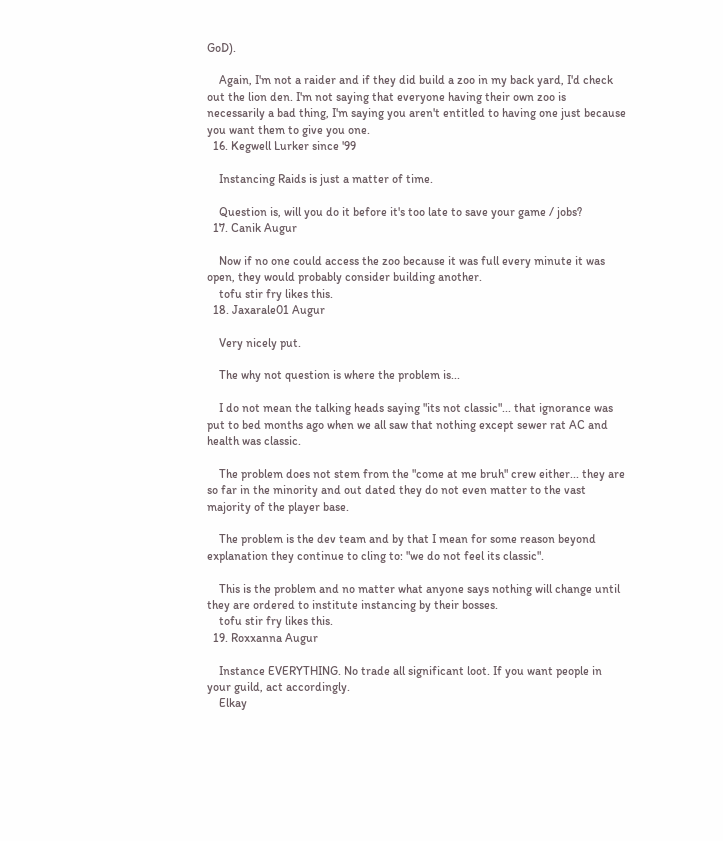GoD).

    Again, I'm not a raider and if they did build a zoo in my back yard, I'd check out the lion den. I'm not saying that everyone having their own zoo is necessarily a bad thing, I'm saying you aren't entitled to having one just because you want them to give you one.
  16. Kegwell Lurker since '99

    Instancing Raids is just a matter of time.

    Question is, will you do it before it's too late to save your game / jobs?
  17. Canik Augur

    Now if no one could access the zoo because it was full every minute it was open, they would probably consider building another.
    tofu stir fry likes this.
  18. Jaxarale01 Augur

    Very nicely put.

    The why not question is where the problem is...

    I do not mean the talking heads saying "its not classic"... that ignorance was put to bed months ago when we all saw that nothing except sewer rat AC and health was classic.

    The problem does not stem from the "come at me bruh" crew either... they are so far in the minority and out dated they do not even matter to the vast majority of the player base.

    The problem is the dev team and by that I mean for some reason beyond explanation they continue to cling to: "we do not feel its classic".

    This is the problem and no matter what anyone says nothing will change until they are ordered to institute instancing by their bosses.
    tofu stir fry likes this.
  19. Roxxanna Augur

    Instance EVERYTHING. No trade all significant loot. If you want people in your guild, act accordingly.
    Elkay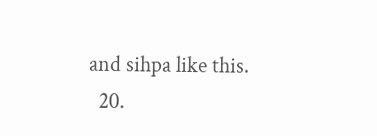and sihpa like this.
  20.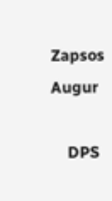Zapsos Augur

    DPS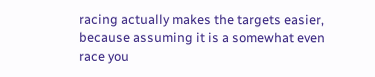racing actually makes the targets easier, because assuming it is a somewhat even race you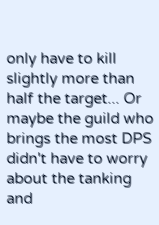only have to kill slightly more than half the target... Or maybe the guild who brings the most DPS didn't have to worry about the tanking and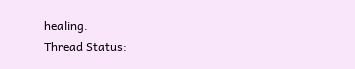healing.
Thread Status: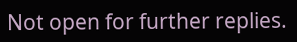Not open for further replies.